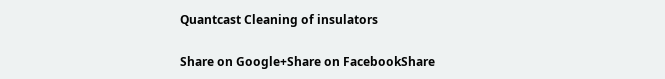Quantcast Cleaning of insulators

Share on Google+Share on FacebookShare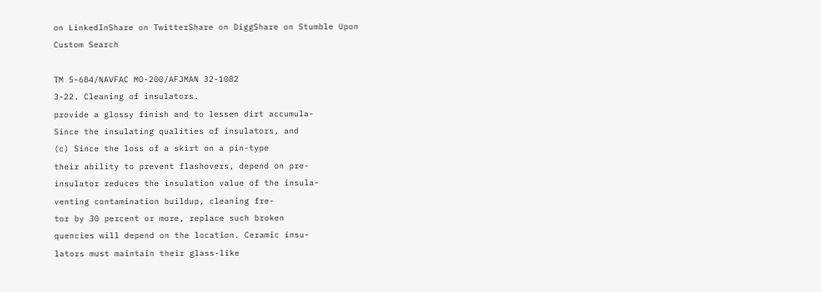on LinkedInShare on TwitterShare on DiggShare on Stumble Upon
Custom Search

TM 5-684/NAVFAC MO-200/AFJMAN 32-1082
3-22. Cleaning of insulators.
provide a glossy finish and to lessen dirt accumula-
Since the insulating qualities of insulators, and
(c) Since the loss of a skirt on a pin-type
their ability to prevent flashovers, depend on pre-
insulator reduces the insulation value of the insula-
venting contamination buildup, cleaning fre-
tor by 30 percent or more, replace such broken
quencies will depend on the location. Ceramic insu-
lators must maintain their glass-like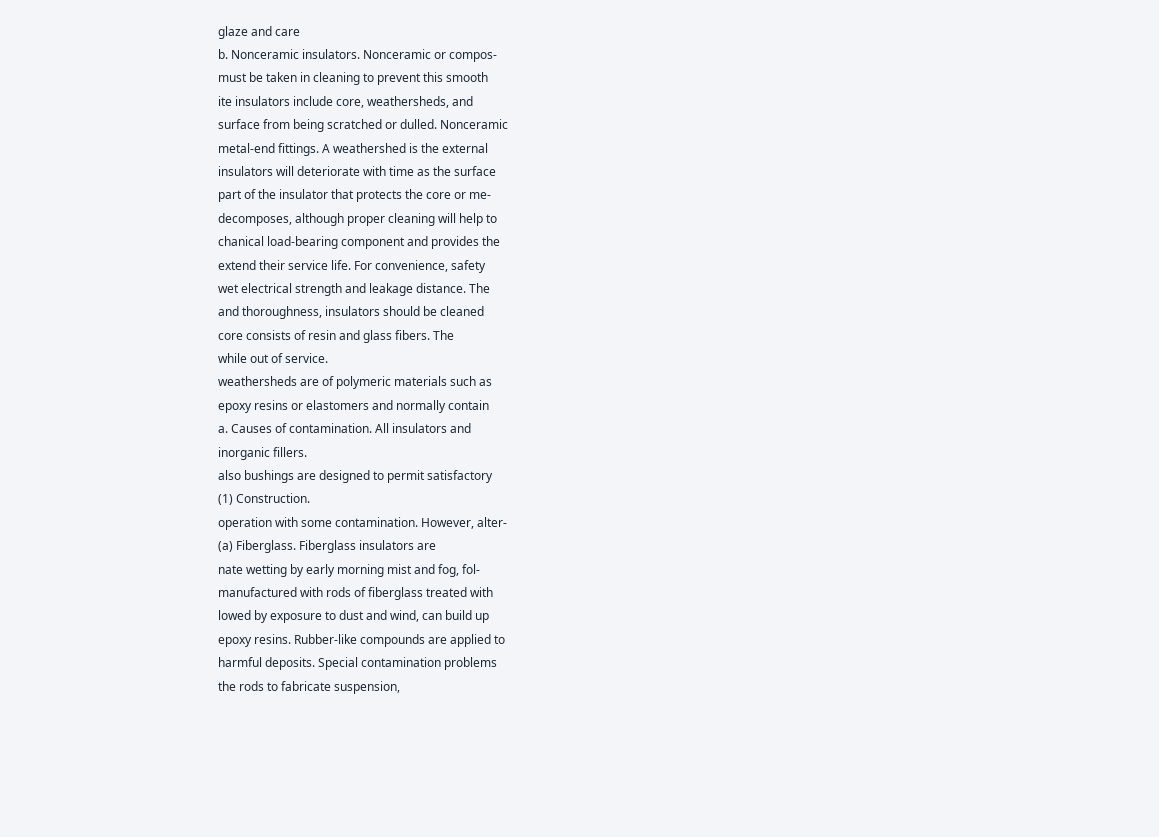glaze and care
b. Nonceramic insulators. Nonceramic or compos-
must be taken in cleaning to prevent this smooth
ite insulators include core, weathersheds, and
surface from being scratched or dulled. Nonceramic
metal-end fittings. A weathershed is the external
insulators will deteriorate with time as the surface
part of the insulator that protects the core or me-
decomposes, although proper cleaning will help to
chanical load-bearing component and provides the
extend their service life. For convenience, safety
wet electrical strength and leakage distance. The
and thoroughness, insulators should be cleaned
core consists of resin and glass fibers. The
while out of service.
weathersheds are of polymeric materials such as
epoxy resins or elastomers and normally contain
a. Causes of contamination. All insulators and
inorganic fillers.
also bushings are designed to permit satisfactory
(1) Construction.
operation with some contamination. However, alter-
(a) Fiberglass. Fiberglass insulators are
nate wetting by early morning mist and fog, fol-
manufactured with rods of fiberglass treated with
lowed by exposure to dust and wind, can build up
epoxy resins. Rubber-like compounds are applied to
harmful deposits. Special contamination problems
the rods to fabricate suspension,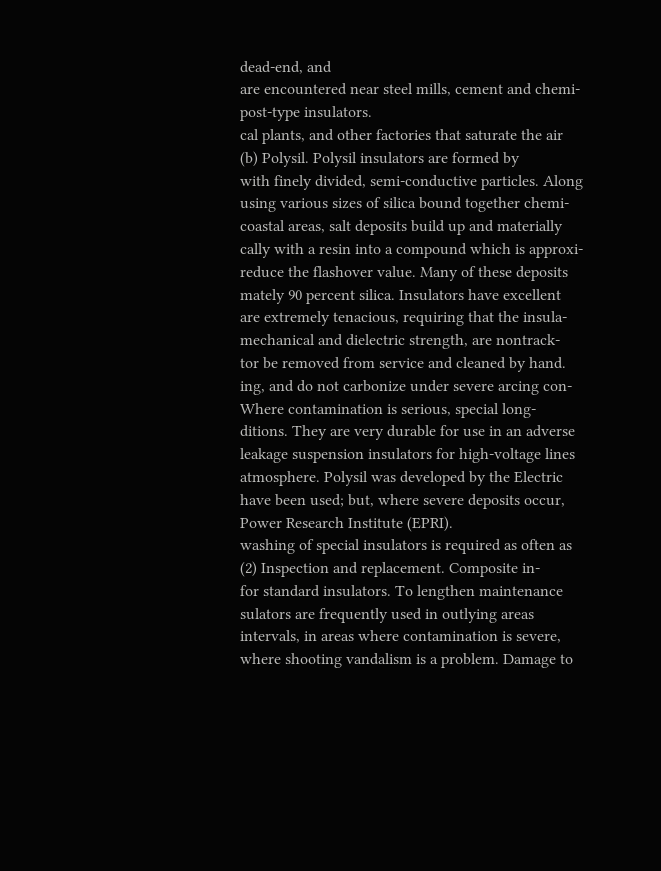dead-end, and
are encountered near steel mills, cement and chemi-
post-type insulators.
cal plants, and other factories that saturate the air
(b) Polysil. Polysil insulators are formed by
with finely divided, semi-conductive particles. Along
using various sizes of silica bound together chemi-
coastal areas, salt deposits build up and materially
cally with a resin into a compound which is approxi-
reduce the flashover value. Many of these deposits
mately 90 percent silica. Insulators have excellent
are extremely tenacious, requiring that the insula-
mechanical and dielectric strength, are nontrack-
tor be removed from service and cleaned by hand.
ing, and do not carbonize under severe arcing con-
Where contamination is serious, special long-
ditions. They are very durable for use in an adverse
leakage suspension insulators for high-voltage lines
atmosphere. Polysil was developed by the Electric
have been used; but, where severe deposits occur,
Power Research Institute (EPRI).
washing of special insulators is required as often as
(2) Inspection and replacement. Composite in-
for standard insulators. To lengthen maintenance
sulators are frequently used in outlying areas
intervals, in areas where contamination is severe,
where shooting vandalism is a problem. Damage to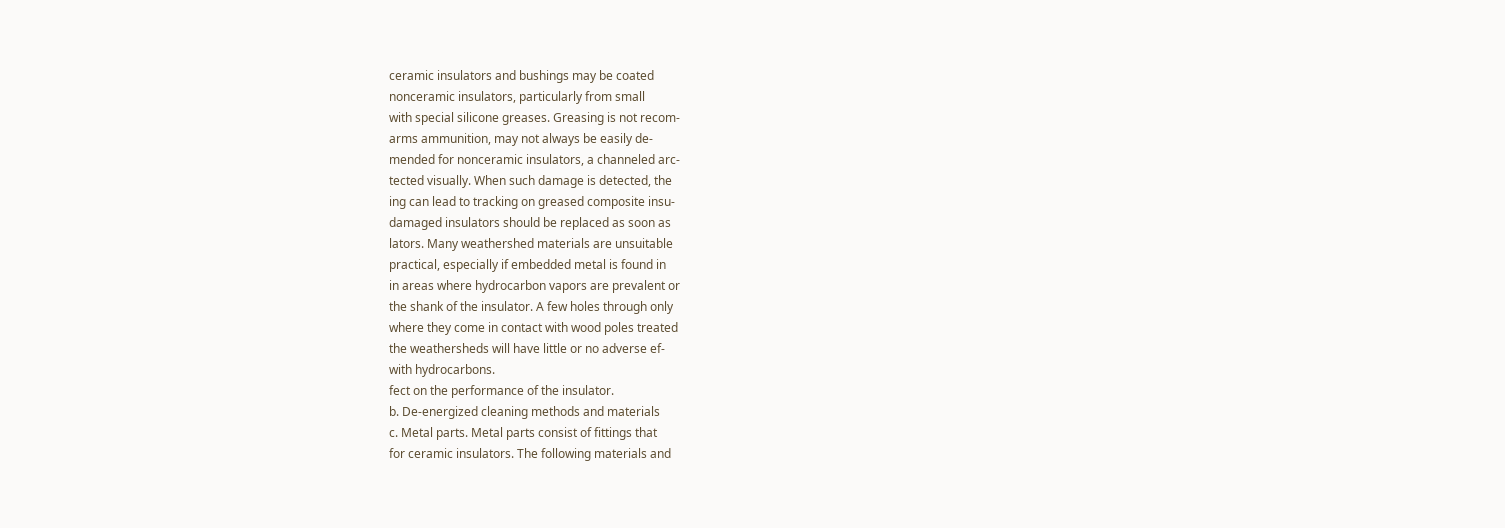ceramic insulators and bushings may be coated
nonceramic insulators, particularly from small
with special silicone greases. Greasing is not recom-
arms ammunition, may not always be easily de-
mended for nonceramic insulators, a channeled arc-
tected visually. When such damage is detected, the
ing can lead to tracking on greased composite insu-
damaged insulators should be replaced as soon as
lators. Many weathershed materials are unsuitable
practical, especially if embedded metal is found in
in areas where hydrocarbon vapors are prevalent or
the shank of the insulator. A few holes through only
where they come in contact with wood poles treated
the weathersheds will have little or no adverse ef-
with hydrocarbons.
fect on the performance of the insulator.
b. De-energized cleaning methods and materials
c. Metal parts. Metal parts consist of fittings that
for ceramic insulators. The following materials and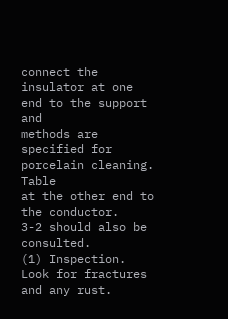connect the insulator at one end to the support and
methods are specified for porcelain cleaning. Table
at the other end to the conductor.
3-2 should also be consulted.
(1) Inspection. Look for fractures and any rust.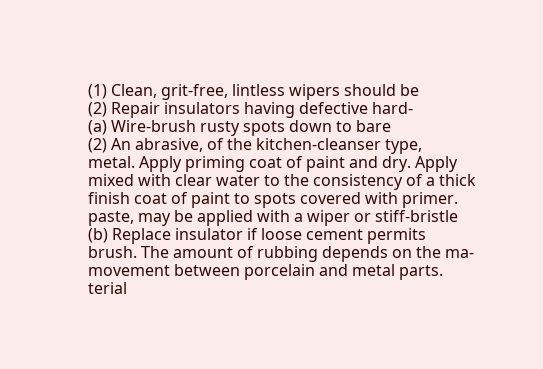(1) Clean, grit-free, lintless wipers should be
(2) Repair insulators having defective hard-
(a) Wire-brush rusty spots down to bare
(2) An abrasive, of the kitchen-cleanser type,
metal. Apply priming coat of paint and dry. Apply
mixed with clear water to the consistency of a thick
finish coat of paint to spots covered with primer.
paste, may be applied with a wiper or stiff-bristle
(b) Replace insulator if loose cement permits
brush. The amount of rubbing depends on the ma-
movement between porcelain and metal parts.
terial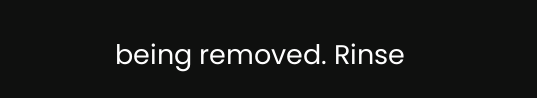being removed. Rinse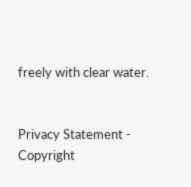freely with clear water.


Privacy Statement - Copyright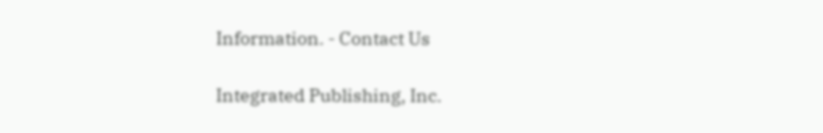Information. - Contact Us

Integrated Publishing, Inc.